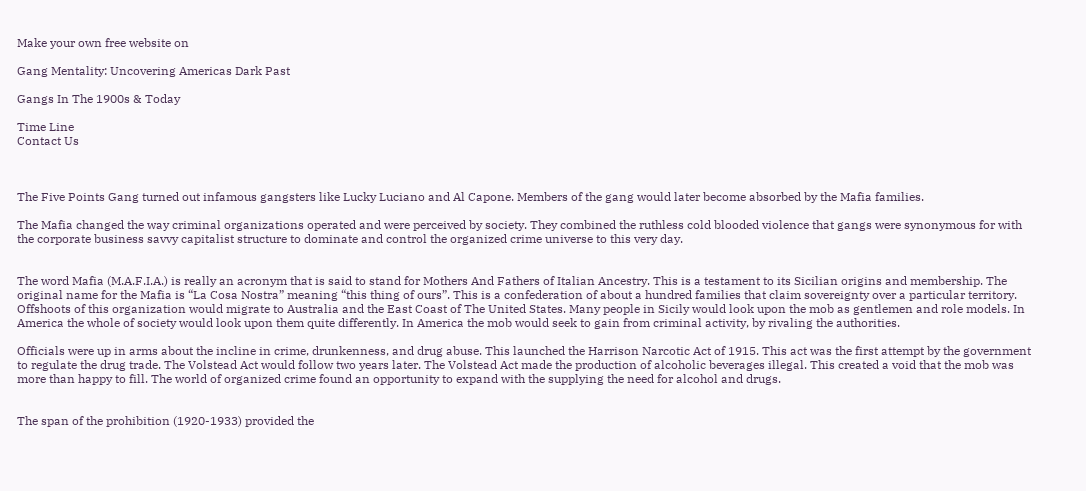Make your own free website on

Gang Mentality: Uncovering Americas Dark Past

Gangs In The 1900s & Today

Time Line
Contact Us



The Five Points Gang turned out infamous gangsters like Lucky Luciano and Al Capone. Members of the gang would later become absorbed by the Mafia families.

The Mafia changed the way criminal organizations operated and were perceived by society. They combined the ruthless cold blooded violence that gangs were synonymous for with the corporate business savvy capitalist structure to dominate and control the organized crime universe to this very day.


The word Mafia (M.A.F.I.A.) is really an acronym that is said to stand for Mothers And Fathers of Italian Ancestry. This is a testament to its Sicilian origins and membership. The original name for the Mafia is “La Cosa Nostra” meaning “this thing of ours”. This is a confederation of about a hundred families that claim sovereignty over a particular territory. Offshoots of this organization would migrate to Australia and the East Coast of The United States. Many people in Sicily would look upon the mob as gentlemen and role models. In America the whole of society would look upon them quite differently. In America the mob would seek to gain from criminal activity, by rivaling the authorities.

Officials were up in arms about the incline in crime, drunkenness, and drug abuse. This launched the Harrison Narcotic Act of 1915. This act was the first attempt by the government to regulate the drug trade. The Volstead Act would follow two years later. The Volstead Act made the production of alcoholic beverages illegal. This created a void that the mob was more than happy to fill. The world of organized crime found an opportunity to expand with the supplying the need for alcohol and drugs.


The span of the prohibition (1920-1933) provided the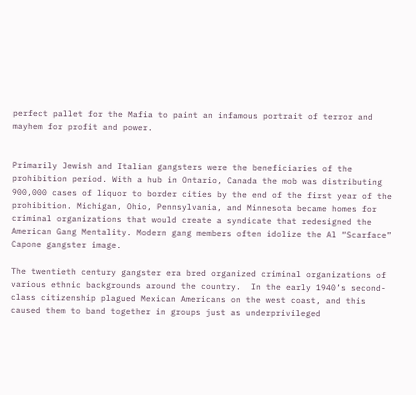perfect pallet for the Mafia to paint an infamous portrait of terror and mayhem for profit and power.


Primarily Jewish and Italian gangsters were the beneficiaries of the prohibition period. With a hub in Ontario, Canada the mob was distributing 900,000 cases of liquor to border cities by the end of the first year of the prohibition. Michigan, Ohio, Pennsylvania, and Minnesota became homes for criminal organizations that would create a syndicate that redesigned the American Gang Mentality. Modern gang members often idolize the Al “Scarface” Capone gangster image.

The twentieth century gangster era bred organized criminal organizations of various ethnic backgrounds around the country.  In the early 1940’s second-class citizenship plagued Mexican Americans on the west coast, and this caused them to band together in groups just as underprivileged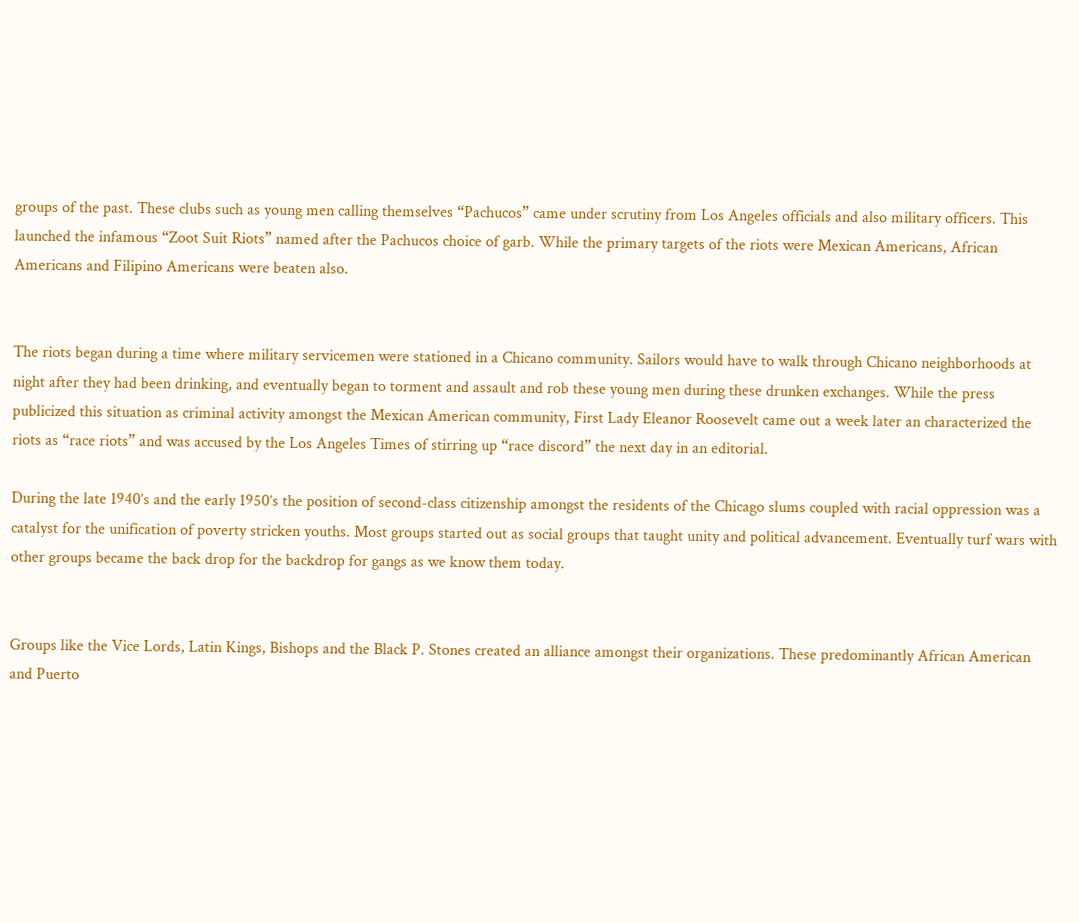groups of the past. These clubs such as young men calling themselves “Pachucos” came under scrutiny from Los Angeles officials and also military officers. This launched the infamous “Zoot Suit Riots” named after the Pachucos choice of garb. While the primary targets of the riots were Mexican Americans, African Americans and Filipino Americans were beaten also.


The riots began during a time where military servicemen were stationed in a Chicano community. Sailors would have to walk through Chicano neighborhoods at night after they had been drinking, and eventually began to torment and assault and rob these young men during these drunken exchanges. While the press publicized this situation as criminal activity amongst the Mexican American community, First Lady Eleanor Roosevelt came out a week later an characterized the riots as “race riots” and was accused by the Los Angeles Times of stirring up “race discord” the next day in an editorial.

During the late 1940’s and the early 1950’s the position of second-class citizenship amongst the residents of the Chicago slums coupled with racial oppression was a catalyst for the unification of poverty stricken youths. Most groups started out as social groups that taught unity and political advancement. Eventually turf wars with other groups became the back drop for the backdrop for gangs as we know them today.


Groups like the Vice Lords, Latin Kings, Bishops and the Black P. Stones created an alliance amongst their organizations. These predominantly African American and Puerto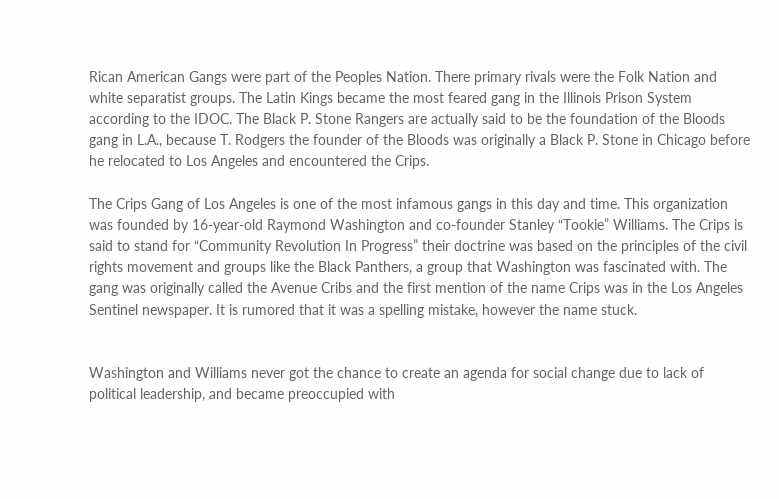Rican American Gangs were part of the Peoples Nation. There primary rivals were the Folk Nation and white separatist groups. The Latin Kings became the most feared gang in the Illinois Prison System according to the IDOC. The Black P. Stone Rangers are actually said to be the foundation of the Bloods gang in L.A., because T. Rodgers the founder of the Bloods was originally a Black P. Stone in Chicago before he relocated to Los Angeles and encountered the Crips.

The Crips Gang of Los Angeles is one of the most infamous gangs in this day and time. This organization was founded by 16-year-old Raymond Washington and co-founder Stanley “Tookie” Williams. The Crips is said to stand for “Community Revolution In Progress” their doctrine was based on the principles of the civil rights movement and groups like the Black Panthers, a group that Washington was fascinated with. The gang was originally called the Avenue Cribs and the first mention of the name Crips was in the Los Angeles Sentinel newspaper. It is rumored that it was a spelling mistake, however the name stuck.


Washington and Williams never got the chance to create an agenda for social change due to lack of political leadership, and became preoccupied with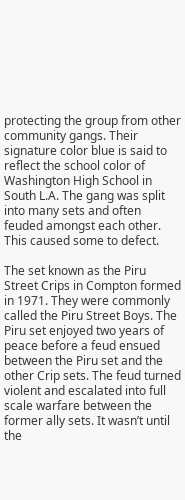protecting the group from other community gangs. Their signature color blue is said to reflect the school color of Washington High School in South L.A. The gang was split into many sets and often feuded amongst each other. This caused some to defect.

The set known as the Piru Street Crips in Compton formed in 1971. They were commonly called the Piru Street Boys. The Piru set enjoyed two years of peace before a feud ensued between the Piru set and the other Crip sets. The feud turned violent and escalated into full scale warfare between the former ally sets. It wasn’t until the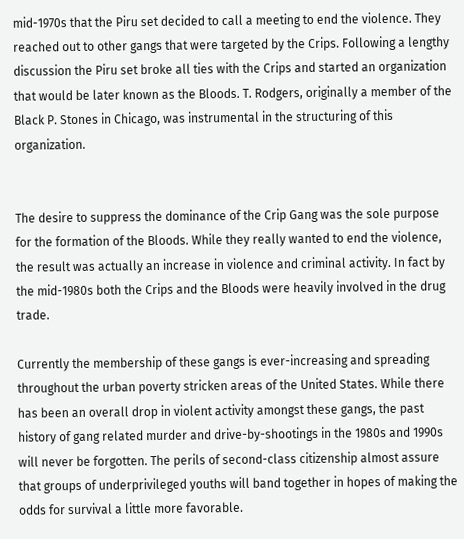mid-1970s that the Piru set decided to call a meeting to end the violence. They reached out to other gangs that were targeted by the Crips. Following a lengthy discussion the Piru set broke all ties with the Crips and started an organization that would be later known as the Bloods. T. Rodgers, originally a member of the Black P. Stones in Chicago, was instrumental in the structuring of this organization.


The desire to suppress the dominance of the Crip Gang was the sole purpose for the formation of the Bloods. While they really wanted to end the violence, the result was actually an increase in violence and criminal activity. In fact by the mid-1980s both the Crips and the Bloods were heavily involved in the drug trade.

Currently the membership of these gangs is ever-increasing and spreading throughout the urban poverty stricken areas of the United States. While there has been an overall drop in violent activity amongst these gangs, the past history of gang related murder and drive-by-shootings in the 1980s and 1990s will never be forgotten. The perils of second-class citizenship almost assure that groups of underprivileged youths will band together in hopes of making the odds for survival a little more favorable.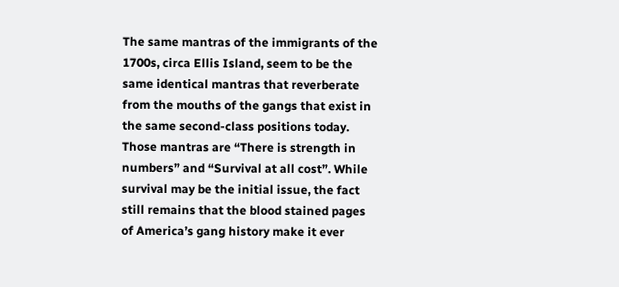The same mantras of the immigrants of the 1700s, circa Ellis Island, seem to be the same identical mantras that reverberate from the mouths of the gangs that exist in the same second-class positions today. Those mantras are “There is strength in numbers” and “Survival at all cost”. While survival may be the initial issue, the fact still remains that the blood stained pages of America’s gang history make it ever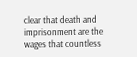clear that death and imprisonment are the wages that countless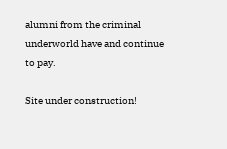alumni from the criminal underworld have and continue to pay.

Site under construction!